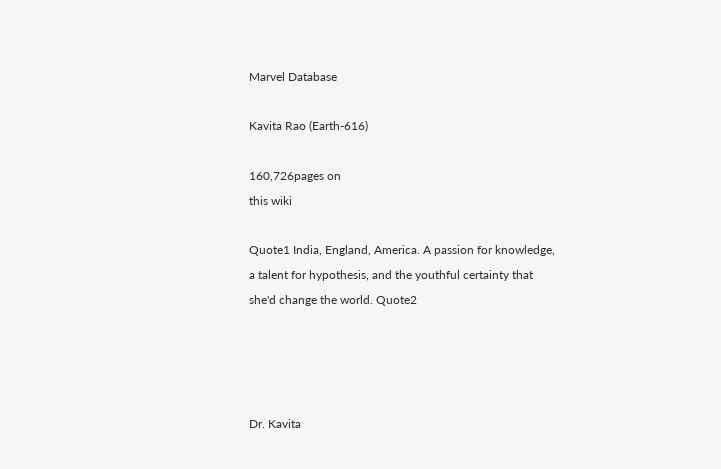Marvel Database

Kavita Rao (Earth-616)

160,726pages on
this wiki

Quote1 India, England, America. A passion for knowledge, a talent for hypothesis, and the youthful certainty that she'd change the world. Quote2




Dr. Kavita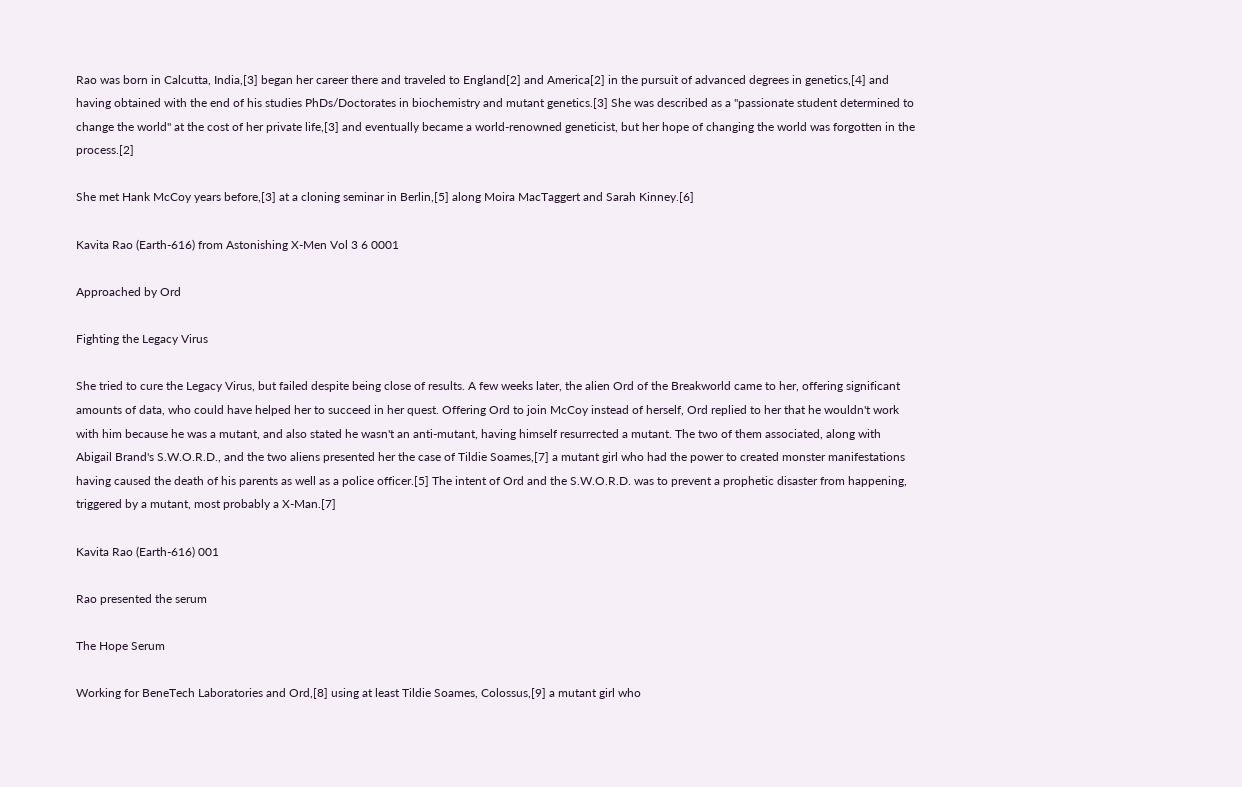Rao was born in Calcutta, India,[3] began her career there and traveled to England[2] and America[2] in the pursuit of advanced degrees in genetics,[4] and having obtained with the end of his studies PhDs/Doctorates in biochemistry and mutant genetics.[3] She was described as a "passionate student determined to change the world" at the cost of her private life,[3] and eventually became a world-renowned geneticist, but her hope of changing the world was forgotten in the process.[2]

She met Hank McCoy years before,[3] at a cloning seminar in Berlin,[5] along Moira MacTaggert and Sarah Kinney.[6]

Kavita Rao (Earth-616) from Astonishing X-Men Vol 3 6 0001

Approached by Ord

Fighting the Legacy Virus

She tried to cure the Legacy Virus, but failed despite being close of results. A few weeks later, the alien Ord of the Breakworld came to her, offering significant amounts of data, who could have helped her to succeed in her quest. Offering Ord to join McCoy instead of herself, Ord replied to her that he wouldn't work with him because he was a mutant, and also stated he wasn't an anti-mutant, having himself resurrected a mutant. The two of them associated, along with Abigail Brand's S.W.O.R.D., and the two aliens presented her the case of Tildie Soames,[7] a mutant girl who had the power to created monster manifestations having caused the death of his parents as well as a police officer.[5] The intent of Ord and the S.W.O.R.D. was to prevent a prophetic disaster from happening, triggered by a mutant, most probably a X-Man.[7]

Kavita Rao (Earth-616) 001

Rao presented the serum

The Hope Serum

Working for BeneTech Laboratories and Ord,[8] using at least Tildie Soames, Colossus,[9] a mutant girl who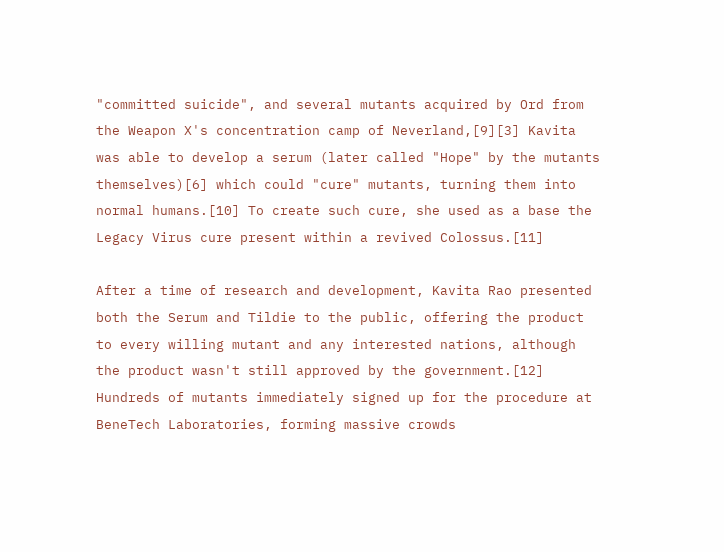"committed suicide", and several mutants acquired by Ord from the Weapon X's concentration camp of Neverland,[9][3] Kavita was able to develop a serum (later called "Hope" by the mutants themselves)[6] which could "cure" mutants, turning them into normal humans.[10] To create such cure, she used as a base the Legacy Virus cure present within a revived Colossus.[11]

After a time of research and development, Kavita Rao presented both the Serum and Tildie to the public, offering the product to every willing mutant and any interested nations, although the product wasn't still approved by the government.[12] Hundreds of mutants immediately signed up for the procedure at BeneTech Laboratories, forming massive crowds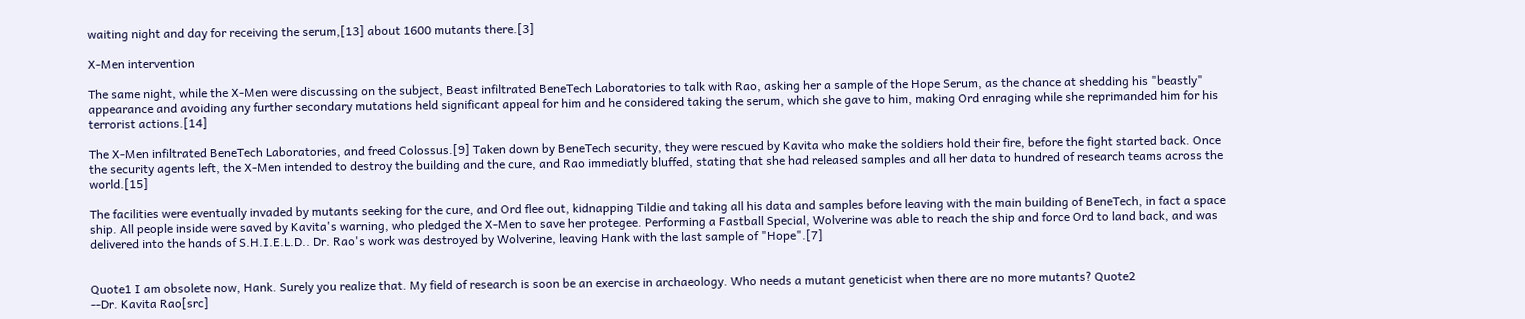waiting night and day for receiving the serum,[13] about 1600 mutants there.[3]

X-Men intervention

The same night, while the X-Men were discussing on the subject, Beast infiltrated BeneTech Laboratories to talk with Rao, asking her a sample of the Hope Serum, as the chance at shedding his "beastly" appearance and avoiding any further secondary mutations held significant appeal for him and he considered taking the serum, which she gave to him, making Ord enraging while she reprimanded him for his terrorist actions.[14]

The X-Men infiltrated BeneTech Laboratories, and freed Colossus.[9] Taken down by BeneTech security, they were rescued by Kavita who make the soldiers hold their fire, before the fight started back. Once the security agents left, the X-Men intended to destroy the building and the cure, and Rao immediatly bluffed, stating that she had released samples and all her data to hundred of research teams across the world.[15]

The facilities were eventually invaded by mutants seeking for the cure, and Ord flee out, kidnapping Tildie and taking all his data and samples before leaving with the main building of BeneTech, in fact a space ship. All people inside were saved by Kavita's warning, who pledged the X-Men to save her protegee. Performing a Fastball Special, Wolverine was able to reach the ship and force Ord to land back, and was delivered into the hands of S.H.I.E.L.D.. Dr. Rao's work was destroyed by Wolverine, leaving Hank with the last sample of "Hope".[7]


Quote1 I am obsolete now, Hank. Surely you realize that. My field of research is soon be an exercise in archaeology. Who needs a mutant geneticist when there are no more mutants? Quote2
--Dr. Kavita Rao[src]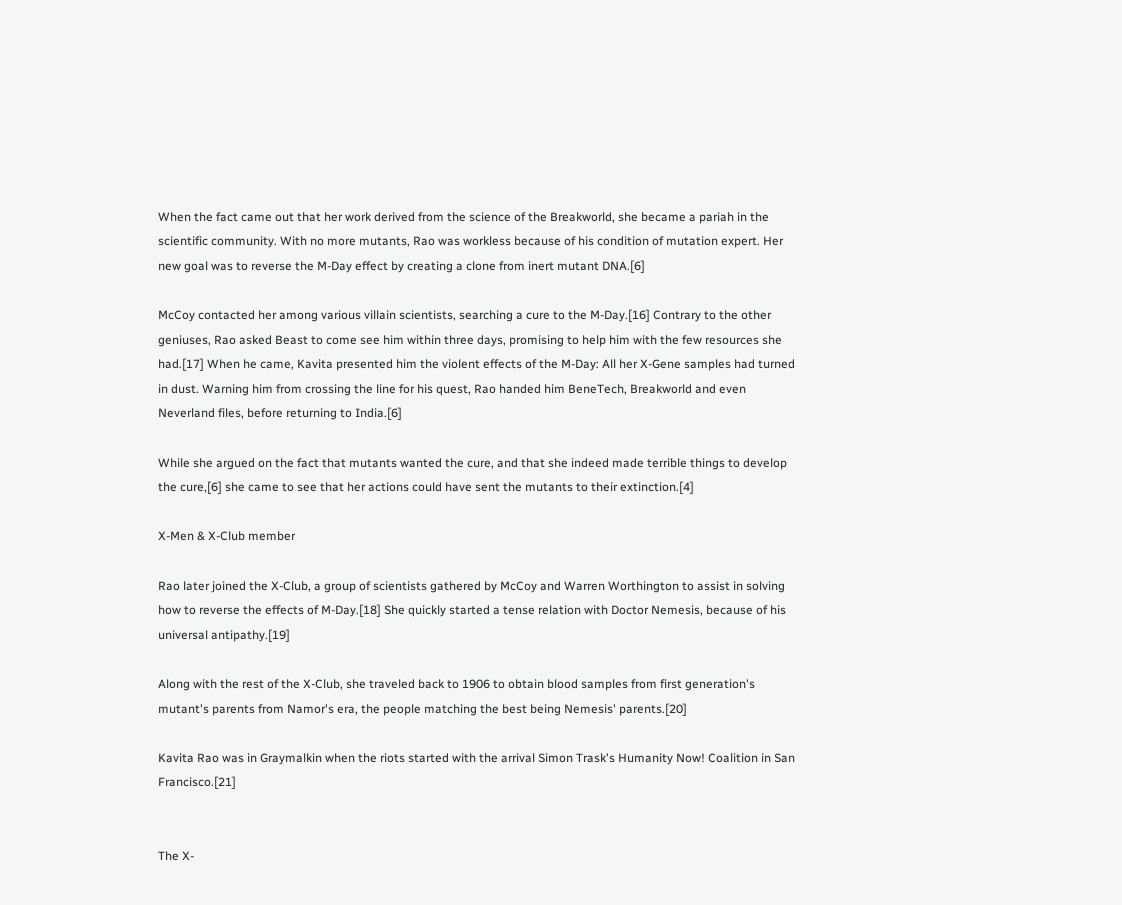When the fact came out that her work derived from the science of the Breakworld, she became a pariah in the scientific community. With no more mutants, Rao was workless because of his condition of mutation expert. Her new goal was to reverse the M-Day effect by creating a clone from inert mutant DNA.[6]

McCoy contacted her among various villain scientists, searching a cure to the M-Day.[16] Contrary to the other geniuses, Rao asked Beast to come see him within three days, promising to help him with the few resources she had.[17] When he came, Kavita presented him the violent effects of the M-Day: All her X-Gene samples had turned in dust. Warning him from crossing the line for his quest, Rao handed him BeneTech, Breakworld and even Neverland files, before returning to India.[6]

While she argued on the fact that mutants wanted the cure, and that she indeed made terrible things to develop the cure,[6] she came to see that her actions could have sent the mutants to their extinction.[4]

X-Men & X-Club member

Rao later joined the X-Club, a group of scientists gathered by McCoy and Warren Worthington to assist in solving how to reverse the effects of M-Day.[18] She quickly started a tense relation with Doctor Nemesis, because of his universal antipathy.[19]

Along with the rest of the X-Club, she traveled back to 1906 to obtain blood samples from first generation's mutant's parents from Namor's era, the people matching the best being Nemesis' parents.[20]

Kavita Rao was in Graymalkin when the riots started with the arrival Simon Trask's Humanity Now! Coalition in San Francisco.[21]


The X-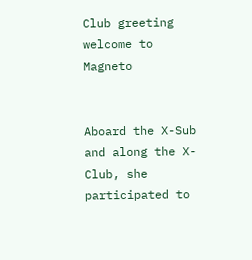Club greeting welcome to Magneto


Aboard the X-Sub and along the X-Club, she participated to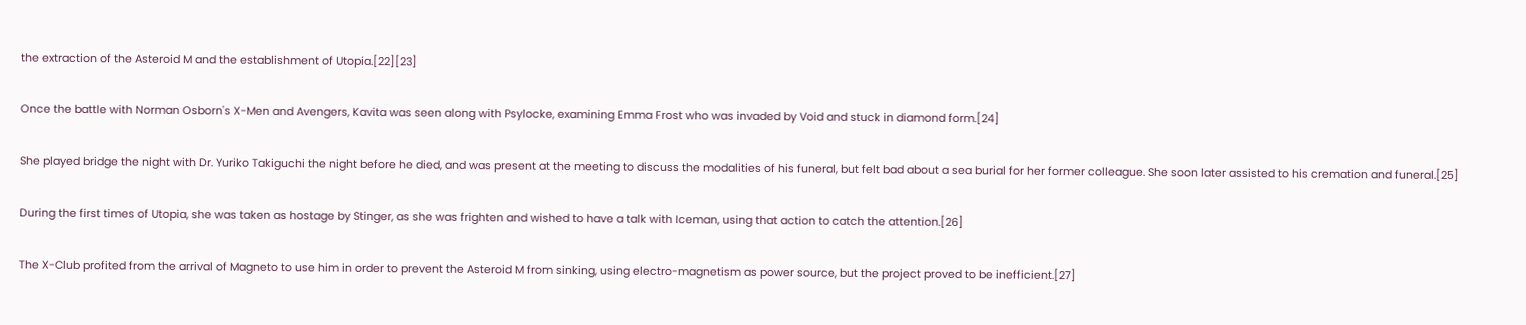the extraction of the Asteroid M and the establishment of Utopia.[22][23]

Once the battle with Norman Osborn's X-Men and Avengers, Kavita was seen along with Psylocke, examining Emma Frost who was invaded by Void and stuck in diamond form.[24]

She played bridge the night with Dr. Yuriko Takiguchi the night before he died, and was present at the meeting to discuss the modalities of his funeral, but felt bad about a sea burial for her former colleague. She soon later assisted to his cremation and funeral.[25]

During the first times of Utopia, she was taken as hostage by Stinger, as she was frighten and wished to have a talk with Iceman, using that action to catch the attention.[26]

The X-Club profited from the arrival of Magneto to use him in order to prevent the Asteroid M from sinking, using electro-magnetism as power source, but the project proved to be inefficient.[27]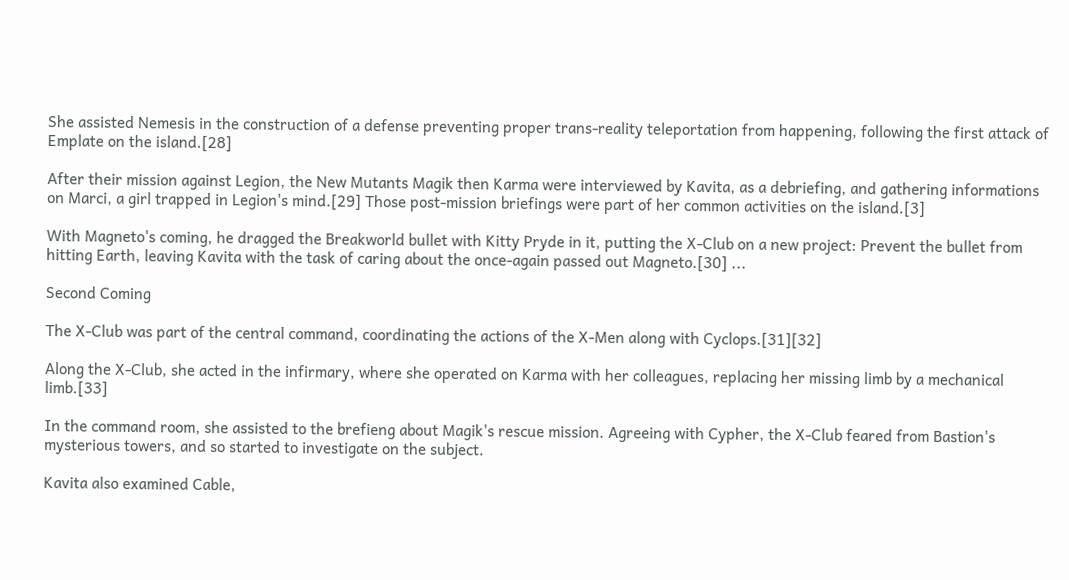She assisted Nemesis in the construction of a defense preventing proper trans-reality teleportation from happening, following the first attack of Emplate on the island.[28]

After their mission against Legion, the New Mutants Magik then Karma were interviewed by Kavita, as a debriefing, and gathering informations on Marci, a girl trapped in Legion's mind.[29] Those post-mission briefings were part of her common activities on the island.[3]

With Magneto's coming, he dragged the Breakworld bullet with Kitty Pryde in it, putting the X-Club on a new project: Prevent the bullet from hitting Earth, leaving Kavita with the task of caring about the once-again passed out Magneto.[30] ...

Second Coming

The X-Club was part of the central command, coordinating the actions of the X-Men along with Cyclops.[31][32]

Along the X-Club, she acted in the infirmary, where she operated on Karma with her colleagues, replacing her missing limb by a mechanical limb.[33]

In the command room, she assisted to the brefieng about Magik's rescue mission. Agreeing with Cypher, the X-Club feared from Bastion's mysterious towers, and so started to investigate on the subject.

Kavita also examined Cable,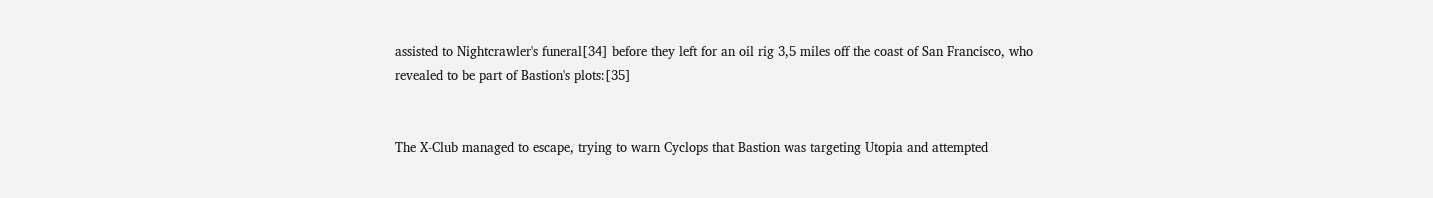assisted to Nightcrawler's funeral[34] before they left for an oil rig 3,5 miles off the coast of San Francisco, who revealed to be part of Bastion's plots:[35]


The X-Club managed to escape, trying to warn Cyclops that Bastion was targeting Utopia and attempted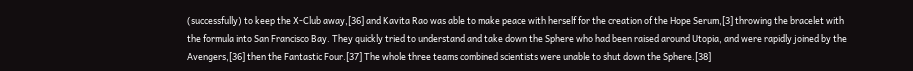(successfully) to keep the X-Club away,[36] and Kavita Rao was able to make peace with herself for the creation of the Hope Serum,[3] throwing the bracelet with the formula into San Francisco Bay. They quickly tried to understand and take down the Sphere who had been raised around Utopia, and were rapidly joined by the Avengers,[36] then the Fantastic Four.[37] The whole three teams combined scientists were unable to shut down the Sphere.[38]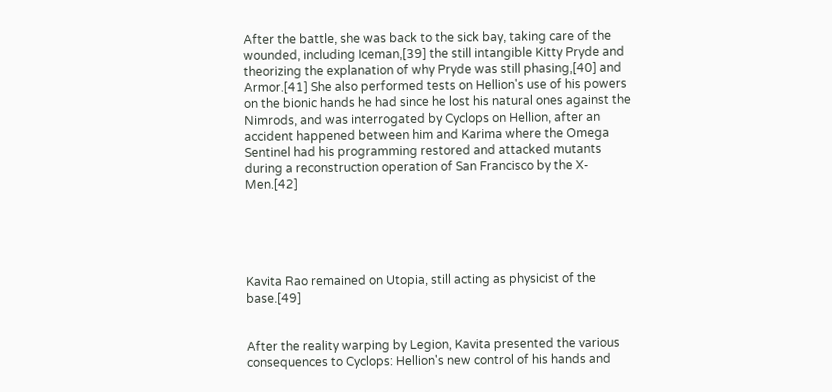After the battle, she was back to the sick bay, taking care of the wounded, including Iceman,[39] the still intangible Kitty Pryde and theorizing the explanation of why Pryde was still phasing,[40] and Armor.[41] She also performed tests on Hellion's use of his powers on the bionic hands he had since he lost his natural ones against the Nimrods, and was interrogated by Cyclops on Hellion, after an accident happened between him and Karima where the Omega Sentinel had his programming restored and attacked mutants during a reconstruction operation of San Francisco by the X-Men.[42]





Kavita Rao remained on Utopia, still acting as physicist of the base.[49]


After the reality warping by Legion, Kavita presented the various consequences to Cyclops: Hellion's new control of his hands and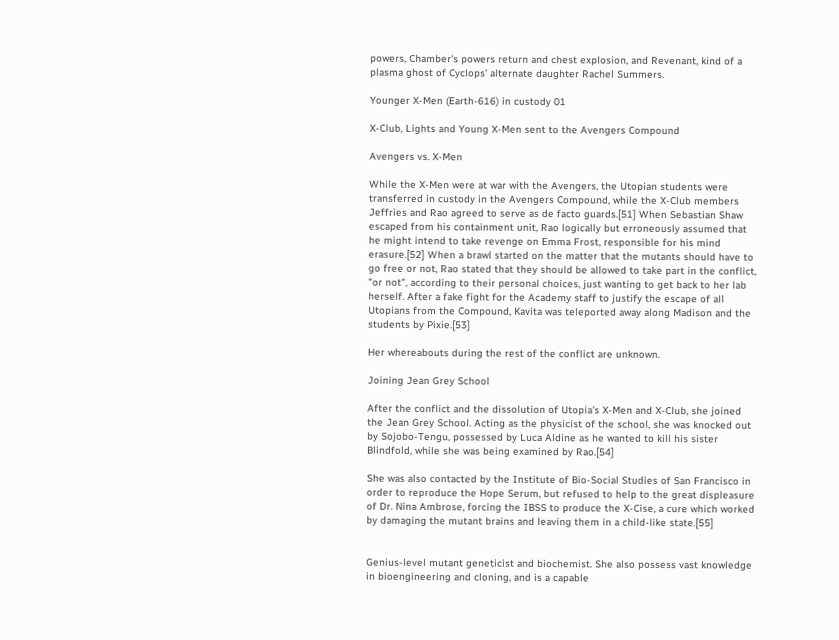powers, Chamber's powers return and chest explosion, and Revenant, kind of a plasma ghost of Cyclops' alternate daughter Rachel Summers.

Younger X-Men (Earth-616) in custody 01

X-Club, Lights and Young X-Men sent to the Avengers Compound

Avengers vs. X-Men

While the X-Men were at war with the Avengers, the Utopian students were transferred in custody in the Avengers Compound, while the X-Club members Jeffries and Rao agreed to serve as de facto guards.[51] When Sebastian Shaw escaped from his containment unit, Rao logically but erroneously assumed that he might intend to take revenge on Emma Frost, responsible for his mind erasure.[52] When a brawl started on the matter that the mutants should have to go free or not, Rao stated that they should be allowed to take part in the conflict, "or not", according to their personal choices, just wanting to get back to her lab herself. After a fake fight for the Academy staff to justify the escape of all Utopians from the Compound, Kavita was teleported away along Madison and the students by Pixie.[53]

Her whereabouts during the rest of the conflict are unknown.

Joining Jean Grey School

After the conflict and the dissolution of Utopia's X-Men and X-Club, she joined the Jean Grey School. Acting as the physicist of the school, she was knocked out by Sojobo-Tengu, possessed by Luca Aldine as he wanted to kill his sister Blindfold, while she was being examined by Rao.[54]

She was also contacted by the Institute of Bio-Social Studies of San Francisco in order to reproduce the Hope Serum, but refused to help to the great displeasure of Dr. Nina Ambrose, forcing the IBSS to produce the X-Cise, a cure which worked by damaging the mutant brains and leaving them in a child-like state.[55]


Genius-level mutant geneticist and biochemist. She also possess vast knowledge in bioengineering and cloning, and is a capable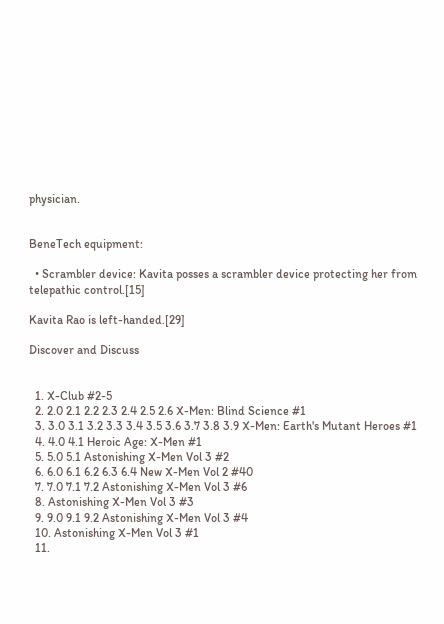physician.


BeneTech equipment:

  • Scrambler device: Kavita posses a scrambler device protecting her from telepathic control.[15]

Kavita Rao is left-handed.[29]

Discover and Discuss


  1. X-Club #2-5
  2. 2.0 2.1 2.2 2.3 2.4 2.5 2.6 X-Men: Blind Science #1
  3. 3.0 3.1 3.2 3.3 3.4 3.5 3.6 3.7 3.8 3.9 X-Men: Earth's Mutant Heroes #1
  4. 4.0 4.1 Heroic Age: X-Men #1
  5. 5.0 5.1 Astonishing X-Men Vol 3 #2
  6. 6.0 6.1 6.2 6.3 6.4 New X-Men Vol 2 #40
  7. 7.0 7.1 7.2 Astonishing X-Men Vol 3 #6
  8. Astonishing X-Men Vol 3 #3
  9. 9.0 9.1 9.2 Astonishing X-Men Vol 3 #4
  10. Astonishing X-Men Vol 3 #1
  11.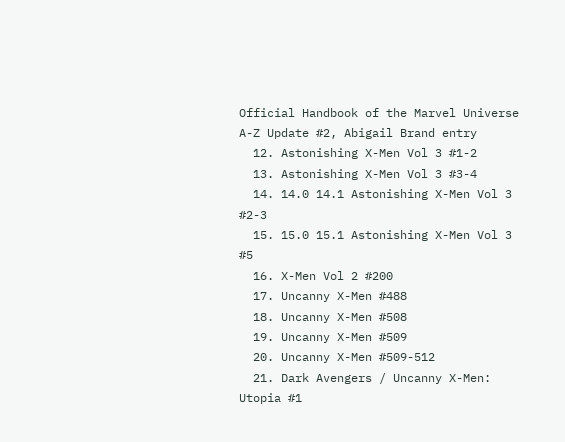Official Handbook of the Marvel Universe A-Z Update #2, Abigail Brand entry
  12. Astonishing X-Men Vol 3 #1-2
  13. Astonishing X-Men Vol 3 #3-4
  14. 14.0 14.1 Astonishing X-Men Vol 3 #2-3
  15. 15.0 15.1 Astonishing X-Men Vol 3 #5
  16. X-Men Vol 2 #200
  17. Uncanny X-Men #488
  18. Uncanny X-Men #508
  19. Uncanny X-Men #509
  20. Uncanny X-Men #509-512
  21. Dark Avengers / Uncanny X-Men: Utopia #1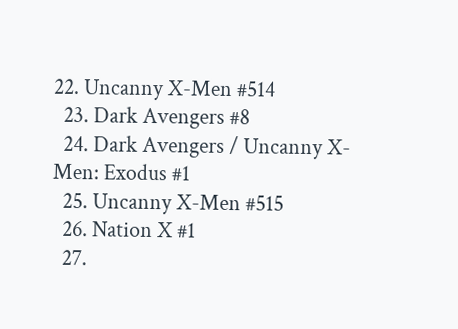22. Uncanny X-Men #514
  23. Dark Avengers #8
  24. Dark Avengers / Uncanny X-Men: Exodus #1
  25. Uncanny X-Men #515
  26. Nation X #1
  27.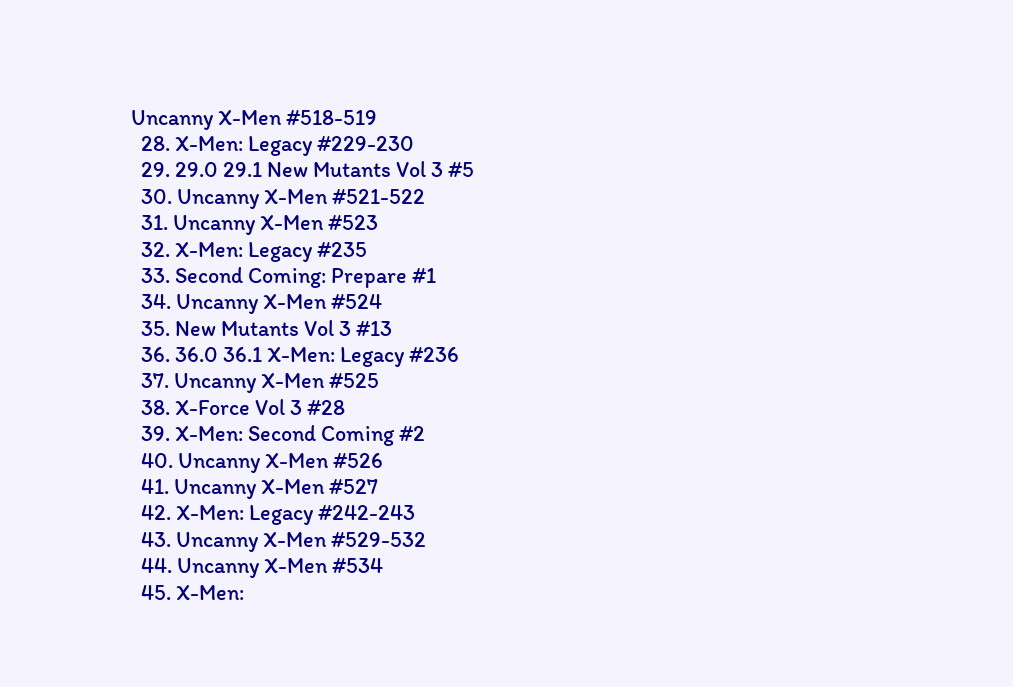Uncanny X-Men #518-519
  28. X-Men: Legacy #229-230
  29. 29.0 29.1 New Mutants Vol 3 #5
  30. Uncanny X-Men #521-522
  31. Uncanny X-Men #523
  32. X-Men: Legacy #235
  33. Second Coming: Prepare #1
  34. Uncanny X-Men #524
  35. New Mutants Vol 3 #13
  36. 36.0 36.1 X-Men: Legacy #236
  37. Uncanny X-Men #525
  38. X-Force Vol 3 #28
  39. X-Men: Second Coming #2
  40. Uncanny X-Men #526
  41. Uncanny X-Men #527
  42. X-Men: Legacy #242-243
  43. Uncanny X-Men #529-532
  44. Uncanny X-Men #534
  45. X-Men: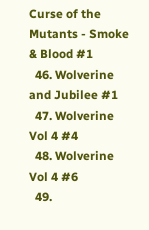Curse of the Mutants - Smoke & Blood #1
  46. Wolverine and Jubilee #1
  47. Wolverine Vol 4 #4
  48. Wolverine Vol 4 #6
  49.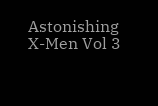Astonishing X-Men Vol 3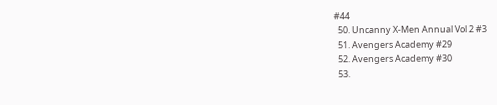#44
  50. Uncanny X-Men Annual Vol 2 #3
  51. Avengers Academy #29
  52. Avengers Academy #30
  53.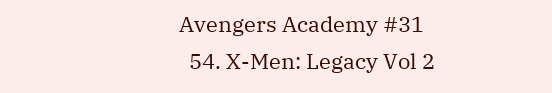Avengers Academy #31
  54. X-Men: Legacy Vol 2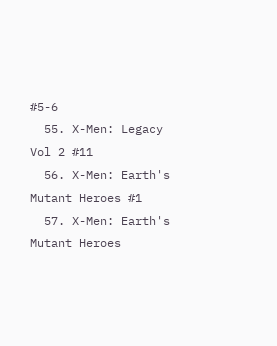#5-6
  55. X-Men: Legacy Vol 2 #11
  56. X-Men: Earth's Mutant Heroes #1
  57. X-Men: Earth's Mutant Heroes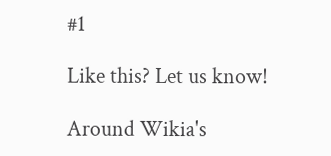#1

Like this? Let us know!

Around Wikia's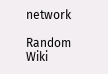network

Random Wiki